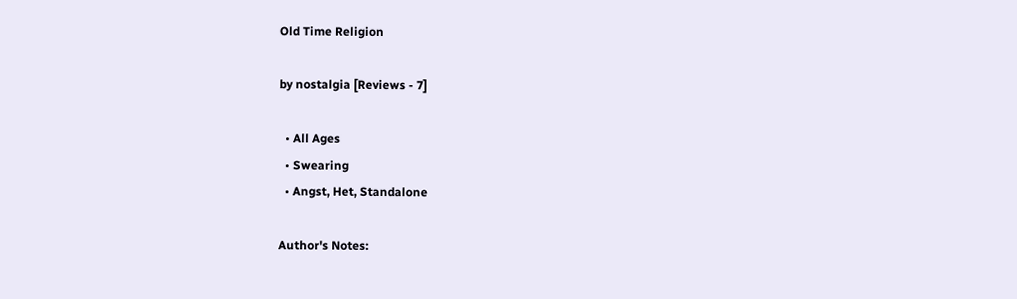Old Time Religion

by nostalgia [Reviews - 7]

  • All Ages
  • Swearing
  • Angst, Het, Standalone

Author's Notes: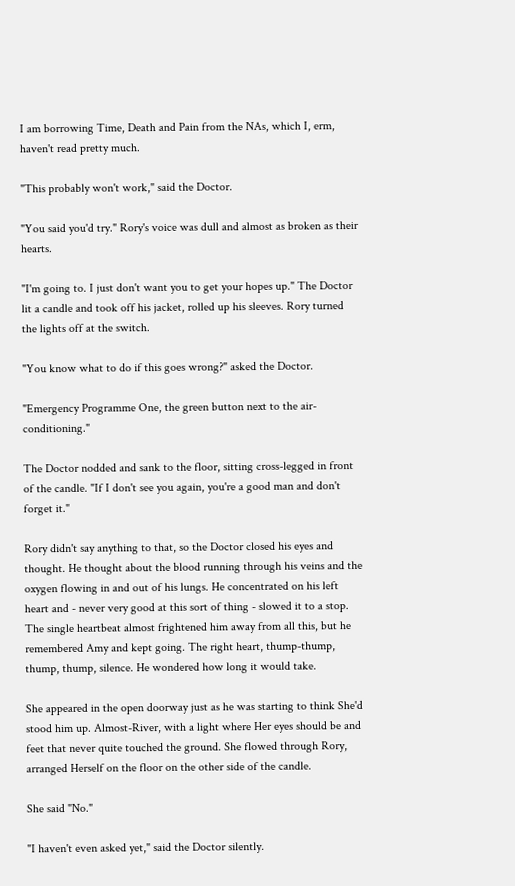I am borrowing Time, Death and Pain from the NAs, which I, erm, haven't read pretty much.

"This probably won't work," said the Doctor.

"You said you'd try." Rory's voice was dull and almost as broken as their hearts.

"I'm going to. I just don't want you to get your hopes up." The Doctor lit a candle and took off his jacket, rolled up his sleeves. Rory turned the lights off at the switch.

"You know what to do if this goes wrong?" asked the Doctor.

"Emergency Programme One, the green button next to the air-conditioning."

The Doctor nodded and sank to the floor, sitting cross-legged in front of the candle. "If I don't see you again, you're a good man and don't forget it."

Rory didn't say anything to that, so the Doctor closed his eyes and thought. He thought about the blood running through his veins and the oxygen flowing in and out of his lungs. He concentrated on his left heart and - never very good at this sort of thing - slowed it to a stop. The single heartbeat almost frightened him away from all this, but he remembered Amy and kept going. The right heart, thump-thump, thump, thump, silence. He wondered how long it would take.

She appeared in the open doorway just as he was starting to think She'd stood him up. Almost-River, with a light where Her eyes should be and feet that never quite touched the ground. She flowed through Rory, arranged Herself on the floor on the other side of the candle.

She said "No."

"I haven't even asked yet," said the Doctor silently.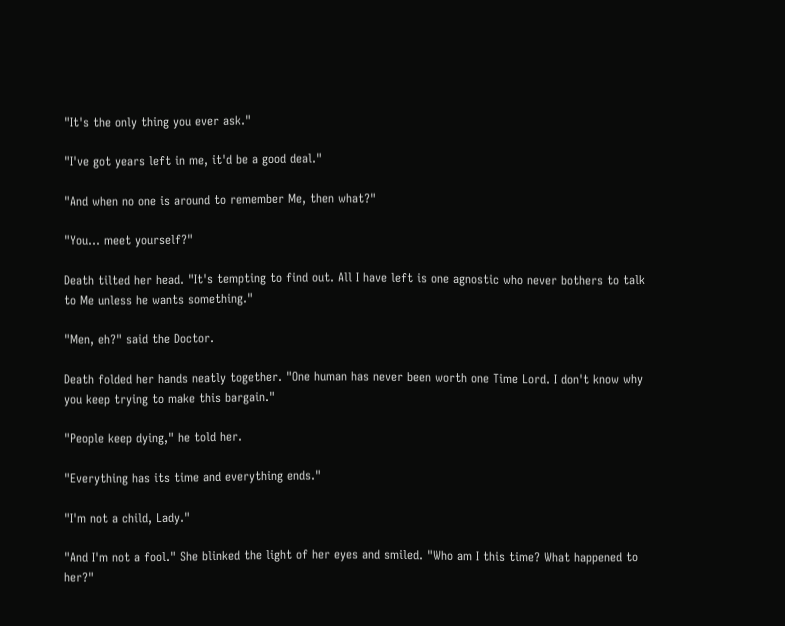"It's the only thing you ever ask."

"I've got years left in me, it'd be a good deal."

"And when no one is around to remember Me, then what?"

"You... meet yourself?"

Death tilted her head. "It's tempting to find out. All I have left is one agnostic who never bothers to talk to Me unless he wants something."

"Men, eh?" said the Doctor.

Death folded her hands neatly together. "One human has never been worth one Time Lord. I don't know why you keep trying to make this bargain."

"People keep dying," he told her.

"Everything has its time and everything ends."

"I'm not a child, Lady."

"And I'm not a fool." She blinked the light of her eyes and smiled. "Who am I this time? What happened to her?"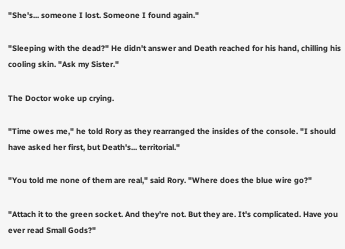"She's... someone I lost. Someone I found again."

"Sleeping with the dead?" He didn't answer and Death reached for his hand, chilling his cooling skin. "Ask my Sister."

The Doctor woke up crying.

"Time owes me," he told Rory as they rearranged the insides of the console. "I should have asked her first, but Death's... territorial."

"You told me none of them are real," said Rory. "Where does the blue wire go?"

"Attach it to the green socket. And they're not. But they are. It's complicated. Have you ever read Small Gods?"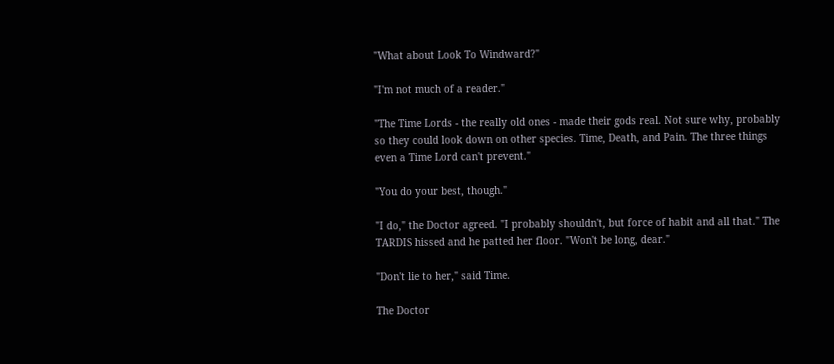"What about Look To Windward?"

"I'm not much of a reader."

"The Time Lords - the really old ones - made their gods real. Not sure why, probably so they could look down on other species. Time, Death, and Pain. The three things even a Time Lord can't prevent."

"You do your best, though."

"I do," the Doctor agreed. "I probably shouldn't, but force of habit and all that." The TARDIS hissed and he patted her floor. "Won't be long, dear."

"Don't lie to her," said Time.

The Doctor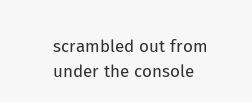scrambled out from under the console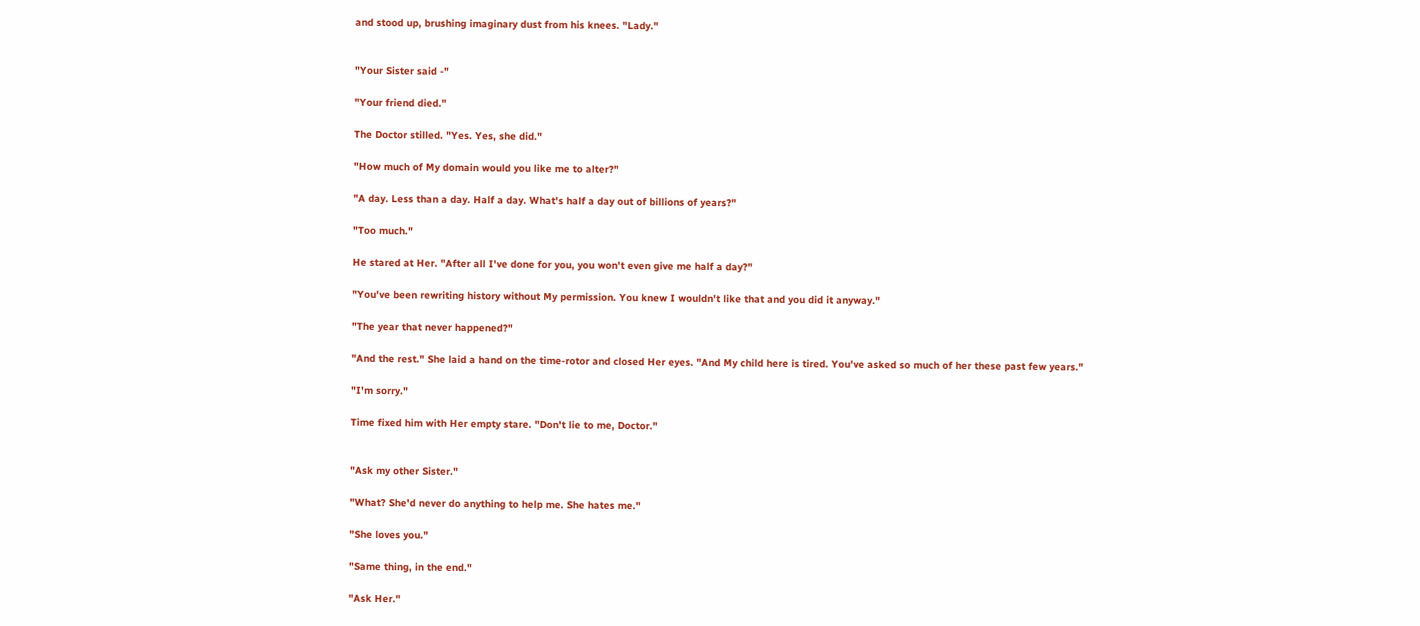and stood up, brushing imaginary dust from his knees. "Lady."


"Your Sister said -"

"Your friend died."

The Doctor stilled. "Yes. Yes, she did."

"How much of My domain would you like me to alter?"

"A day. Less than a day. Half a day. What's half a day out of billions of years?"

"Too much."

He stared at Her. "After all I've done for you, you won't even give me half a day?"

"You've been rewriting history without My permission. You knew I wouldn't like that and you did it anyway."

"The year that never happened?"

"And the rest." She laid a hand on the time-rotor and closed Her eyes. "And My child here is tired. You've asked so much of her these past few years."

"I'm sorry."

Time fixed him with Her empty stare. "Don't lie to me, Doctor."


"Ask my other Sister."

"What? She'd never do anything to help me. She hates me."

"She loves you."

"Same thing, in the end."

"Ask Her."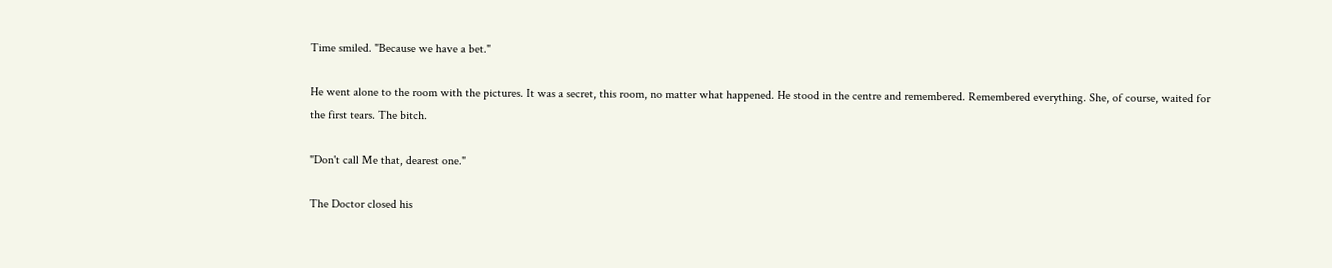Time smiled. "Because we have a bet."

He went alone to the room with the pictures. It was a secret, this room, no matter what happened. He stood in the centre and remembered. Remembered everything. She, of course, waited for the first tears. The bitch.

"Don't call Me that, dearest one."

The Doctor closed his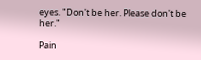eyes. "Don't be her. Please don't be her."

Pain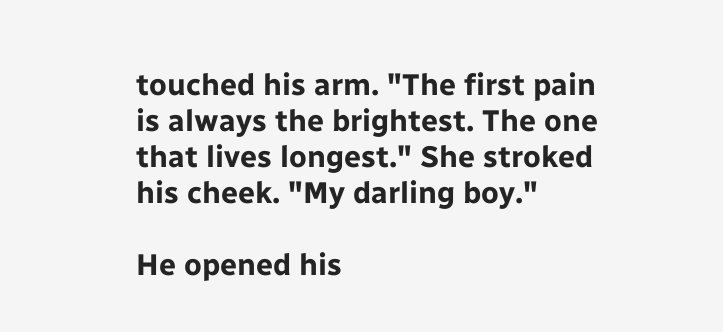touched his arm. "The first pain is always the brightest. The one that lives longest." She stroked his cheek. "My darling boy."

He opened his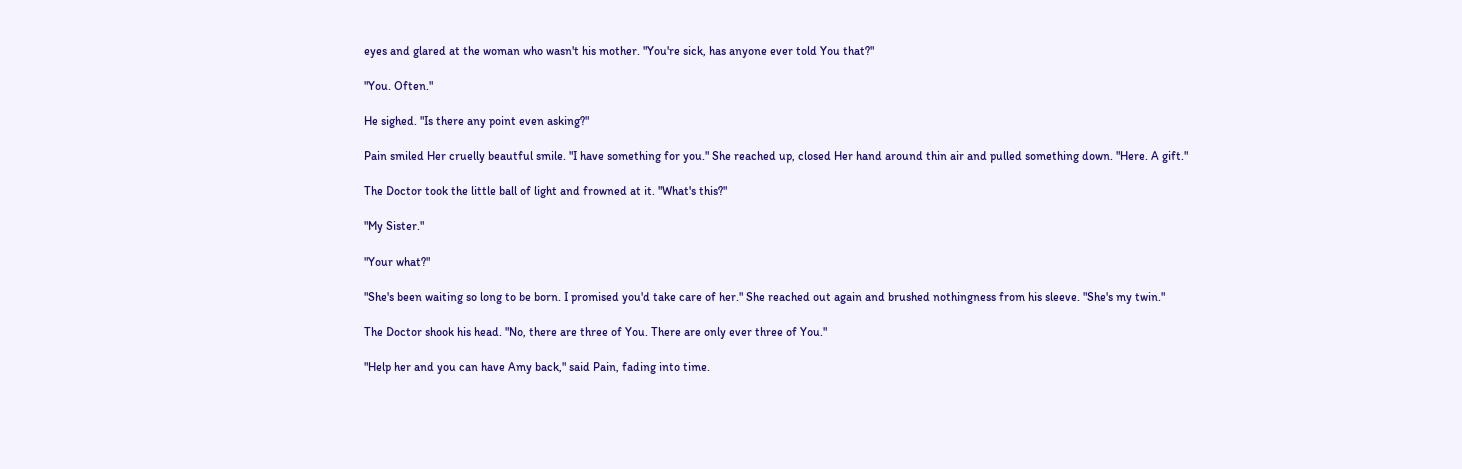eyes and glared at the woman who wasn't his mother. "You're sick, has anyone ever told You that?"

"You. Often."

He sighed. "Is there any point even asking?"

Pain smiled Her cruelly beautful smile. "I have something for you." She reached up, closed Her hand around thin air and pulled something down. "Here. A gift."

The Doctor took the little ball of light and frowned at it. "What's this?"

"My Sister."

"Your what?"

"She's been waiting so long to be born. I promised you'd take care of her." She reached out again and brushed nothingness from his sleeve. "She's my twin."

The Doctor shook his head. "No, there are three of You. There are only ever three of You."

"Help her and you can have Amy back," said Pain, fading into time.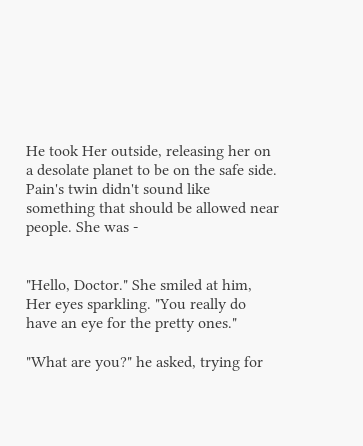He took Her outside, releasing her on a desolate planet to be on the safe side. Pain's twin didn't sound like something that should be allowed near people. She was -


"Hello, Doctor." She smiled at him, Her eyes sparkling. "You really do have an eye for the pretty ones."

"What are you?" he asked, trying for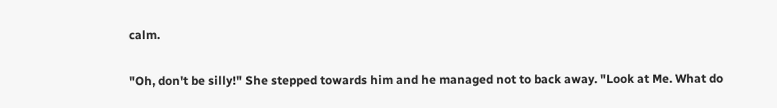calm.

"Oh, don't be silly!" She stepped towards him and he managed not to back away. "Look at Me. What do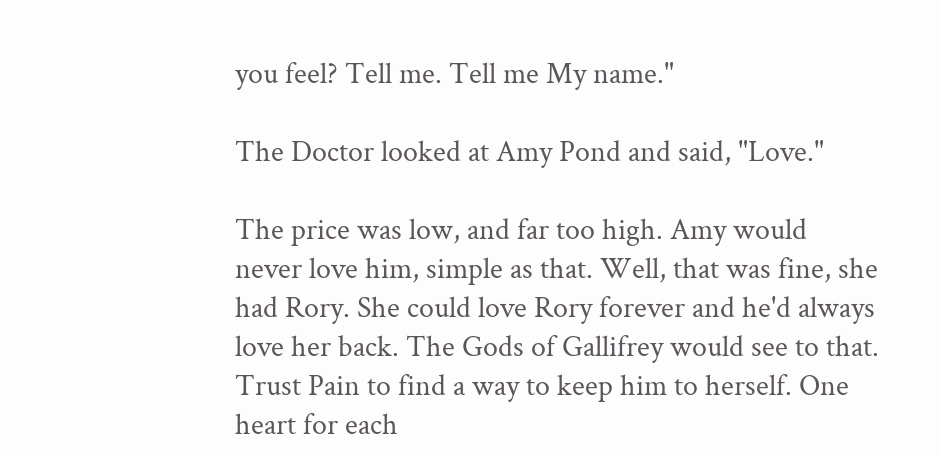you feel? Tell me. Tell me My name."

The Doctor looked at Amy Pond and said, "Love."

The price was low, and far too high. Amy would never love him, simple as that. Well, that was fine, she had Rory. She could love Rory forever and he'd always love her back. The Gods of Gallifrey would see to that. Trust Pain to find a way to keep him to herself. One heart for each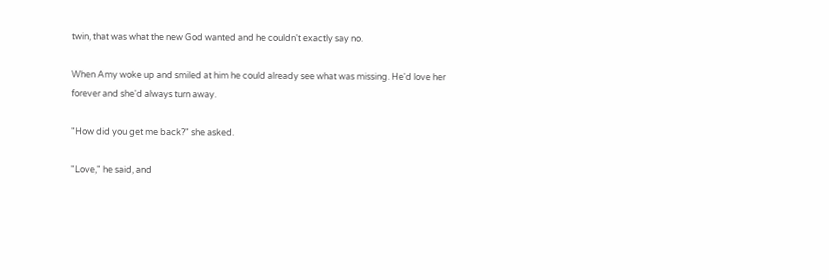twin, that was what the new God wanted and he couldn't exactly say no.

When Amy woke up and smiled at him he could already see what was missing. He'd love her forever and she'd always turn away.

"How did you get me back?" she asked.

"Love," he said, and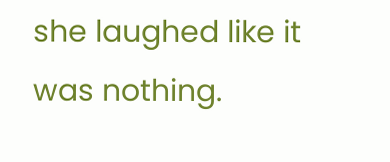she laughed like it was nothing.